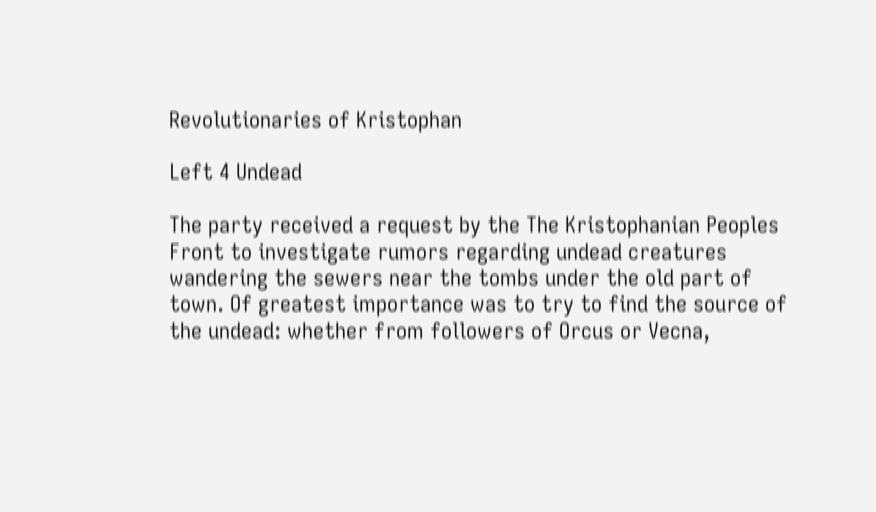Revolutionaries of Kristophan

Left 4 Undead

The party received a request by the The Kristophanian Peoples Front to investigate rumors regarding undead creatures wandering the sewers near the tombs under the old part of town. Of greatest importance was to try to find the source of the undead: whether from followers of Orcus or Vecna,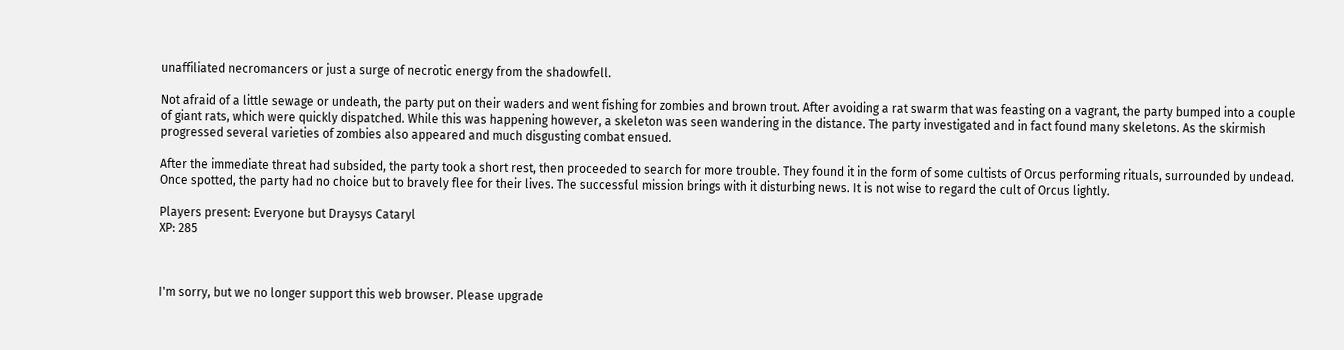unaffiliated necromancers or just a surge of necrotic energy from the shadowfell.

Not afraid of a little sewage or undeath, the party put on their waders and went fishing for zombies and brown trout. After avoiding a rat swarm that was feasting on a vagrant, the party bumped into a couple of giant rats, which were quickly dispatched. While this was happening however, a skeleton was seen wandering in the distance. The party investigated and in fact found many skeletons. As the skirmish progressed several varieties of zombies also appeared and much disgusting combat ensued.

After the immediate threat had subsided, the party took a short rest, then proceeded to search for more trouble. They found it in the form of some cultists of Orcus performing rituals, surrounded by undead. Once spotted, the party had no choice but to bravely flee for their lives. The successful mission brings with it disturbing news. It is not wise to regard the cult of Orcus lightly.

Players present: Everyone but Draysys Cataryl
XP: 285



I'm sorry, but we no longer support this web browser. Please upgrade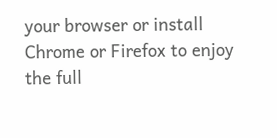your browser or install Chrome or Firefox to enjoy the full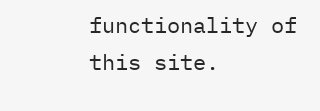functionality of this site.